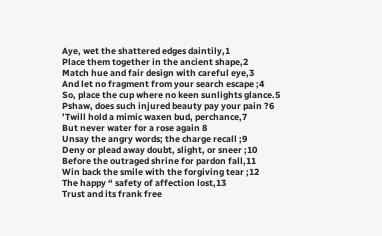Aye, wet the shattered edges daintily,1
Place them together in the ancient shape,2
Match hue and fair design with careful eye,3
And let no fragment from your search escape ;4
So, place the cup where no keen sunlights glance.5
Pshaw, does such injured beauty pay your pain ?6
’Twill hold a mimic waxen bud, perchance,7
But never water for a rose again 8
Unsay the angry words; the charge recall ;9
Deny or plead away doubt, slight, or sneer ;10
Before the outraged shrine for pardon fall,11
Win back the smile with the forgiving tear ;12
The happy “ safety of affection lost,13
Trust and its frank free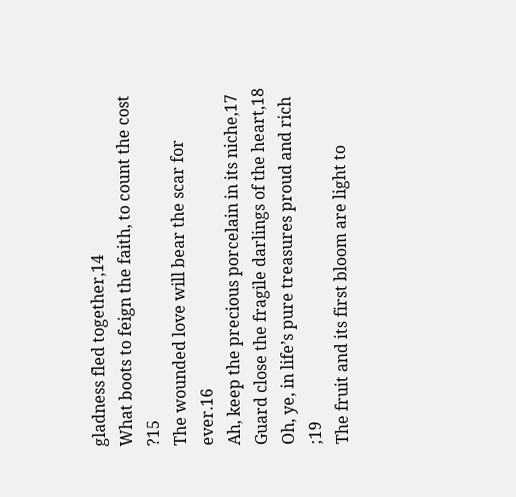gladness fled together,14
What boots to feign the faith, to count the cost ?15
The wounded love will bear the scar for ever.16
Ah, keep the precious porcelain in its niche,17
Guard close the fragile darlings of the heart,18
Oh, ye, in life’s pure treasures proud and rich ;19
The fruit and its first bloom are light to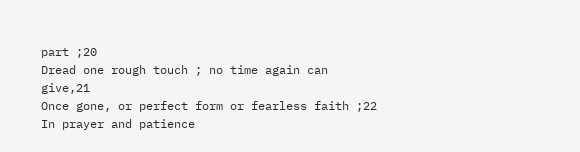part ;20
Dread one rough touch ; no time again can give,21
Once gone, or perfect form or fearless faith ;22
In prayer and patience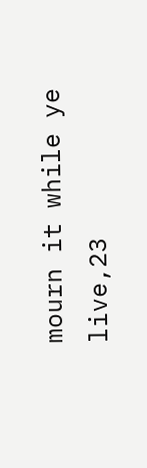mourn it while ye live,23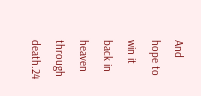And hope to win it back in heaven through death.24